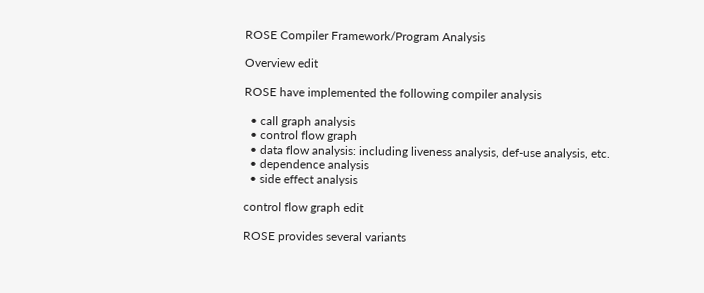ROSE Compiler Framework/Program Analysis

Overview edit

ROSE have implemented the following compiler analysis

  • call graph analysis
  • control flow graph
  • data flow analysis: including liveness analysis, def-use analysis, etc.
  • dependence analysis
  • side effect analysis

control flow graph edit

ROSE provides several variants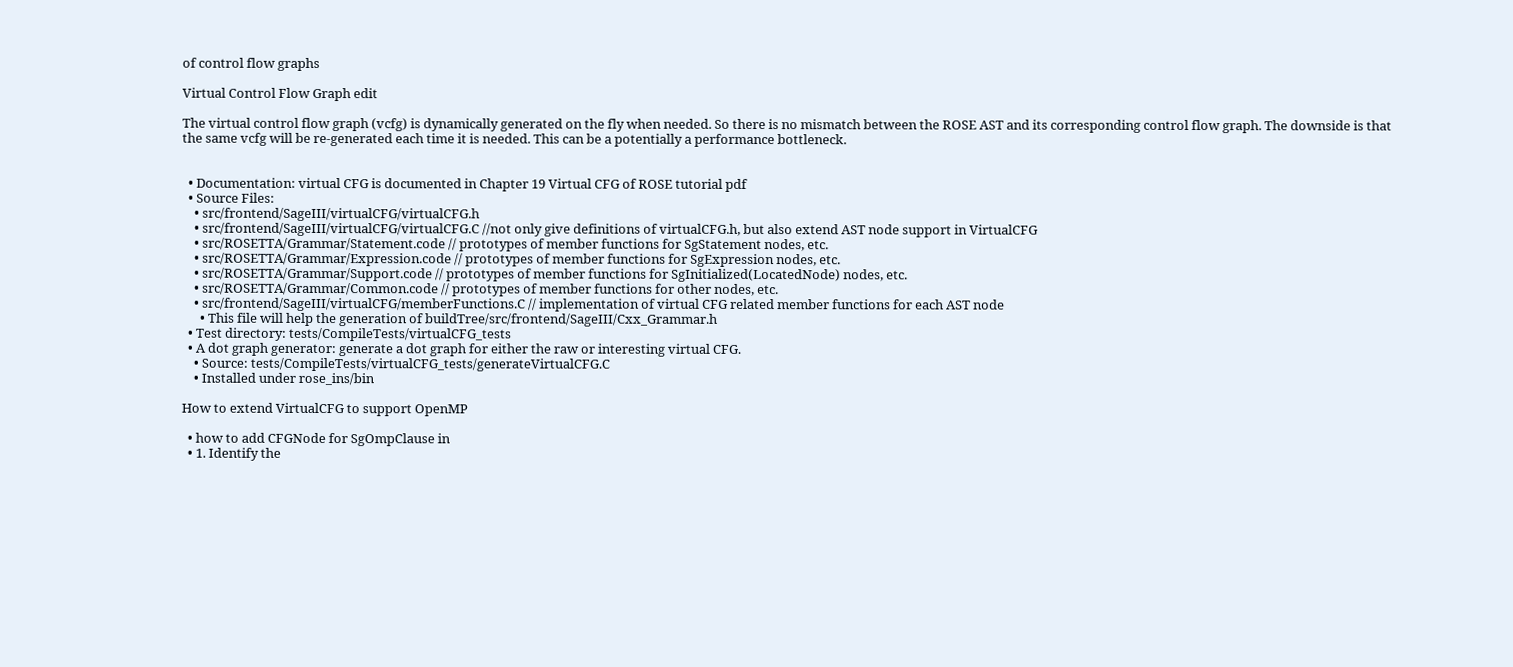of control flow graphs

Virtual Control Flow Graph edit

The virtual control flow graph (vcfg) is dynamically generated on the fly when needed. So there is no mismatch between the ROSE AST and its corresponding control flow graph. The downside is that the same vcfg will be re-generated each time it is needed. This can be a potentially a performance bottleneck.


  • Documentation: virtual CFG is documented in Chapter 19 Virtual CFG of ROSE tutorial pdf
  • Source Files:
    • src/frontend/SageIII/virtualCFG/virtualCFG.h
    • src/frontend/SageIII/virtualCFG/virtualCFG.C //not only give definitions of virtualCFG.h, but also extend AST node support in VirtualCFG
    • src/ROSETTA/Grammar/Statement.code // prototypes of member functions for SgStatement nodes, etc.
    • src/ROSETTA/Grammar/Expression.code // prototypes of member functions for SgExpression nodes, etc.
    • src/ROSETTA/Grammar/Support.code // prototypes of member functions for SgInitialized(LocatedNode) nodes, etc.
    • src/ROSETTA/Grammar/Common.code // prototypes of member functions for other nodes, etc.
    • src/frontend/SageIII/virtualCFG/memberFunctions.C // implementation of virtual CFG related member functions for each AST node
      • This file will help the generation of buildTree/src/frontend/SageIII/Cxx_Grammar.h
  • Test directory: tests/CompileTests/virtualCFG_tests
  • A dot graph generator: generate a dot graph for either the raw or interesting virtual CFG.
    • Source: tests/CompileTests/virtualCFG_tests/generateVirtualCFG.C
    • Installed under rose_ins/bin

How to extend VirtualCFG to support OpenMP

  • how to add CFGNode for SgOmpClause in
  • 1. Identify the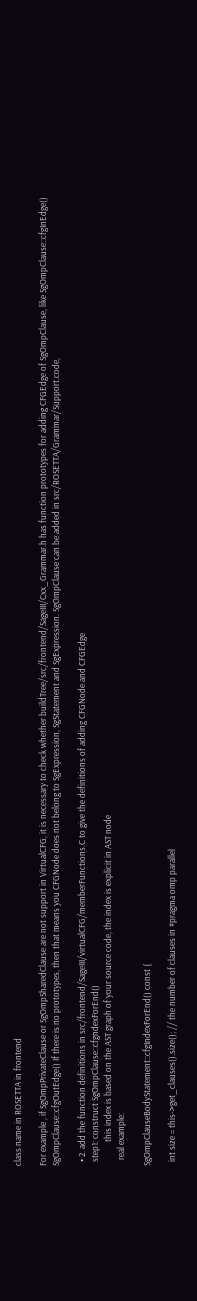class name in ROSETTA in frontend

For example , if SgOmpPrivateClause or SgOmpSharedClause are not support in VirtualCFG, it is necessary to check whether buildTree/src/frontend/SageIII/Cxx_Grammar.h has function prototypes for adding CFGEdge of SgOmpClause, like SgOmpClause::cfgInEdge() SgOmpClause::cfgOutEdge() If there is no prototypes, then that means you CFGNode does not belong to SgExpression, SgStatement and SgExpression. SgOmpClause can be added in src/ROSETTA/Grammar/Support.code,

  • 2. add the function definitions in src/frontend/SageIII/virtualCFG/memberFunctions.C to give the definitions of adding CFGNode and CFGEdge
  step1: construct SgOmpClause::cfgndexForEnd()
            this index is based on the AST graph of your source code, the index is explicit in AST node
   real example:

SgOmpClauseBodyStatement::cfgIndexForEnd() const {

  int size = this->get_clauses().size(); // the number of clauses in #pragma omp parallel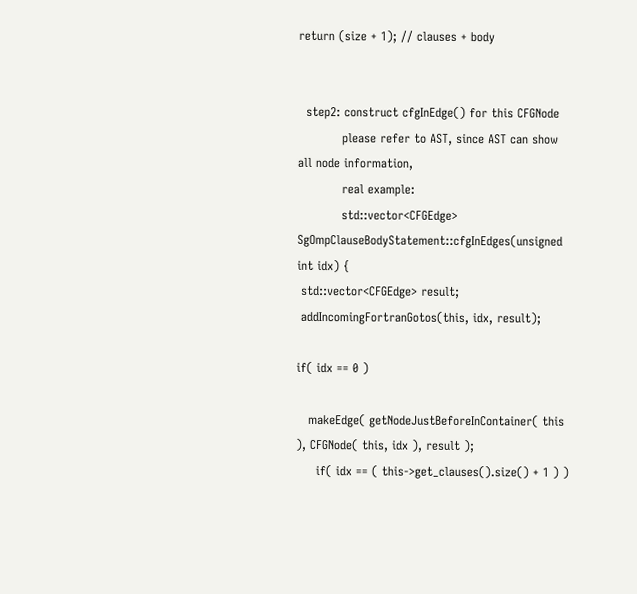return (size + 1); // clauses + body


  step2: construct cfgInEdge() for this CFGNode
           please refer to AST, since AST can show all node information,
           real example:
           std::vector<CFGEdge> SgOmpClauseBodyStatement::cfgInEdges(unsigned int idx) {
 std::vector<CFGEdge> result;
 addIncomingFortranGotos(this, idx, result);

if( idx == 0 )

   makeEdge( getNodeJustBeforeInContainer( this ), CFGNode( this, idx ), result );
     if( idx == ( this->get_clauses().size() + 1 ) )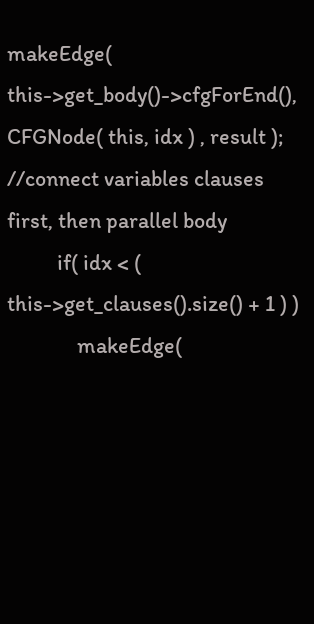makeEdge( this->get_body()->cfgForEnd(), CFGNode( this, idx ) , result ); //connect variables clauses first, then parallel body
          if( idx < ( this->get_clauses().size() + 1 ) )
              makeEdge(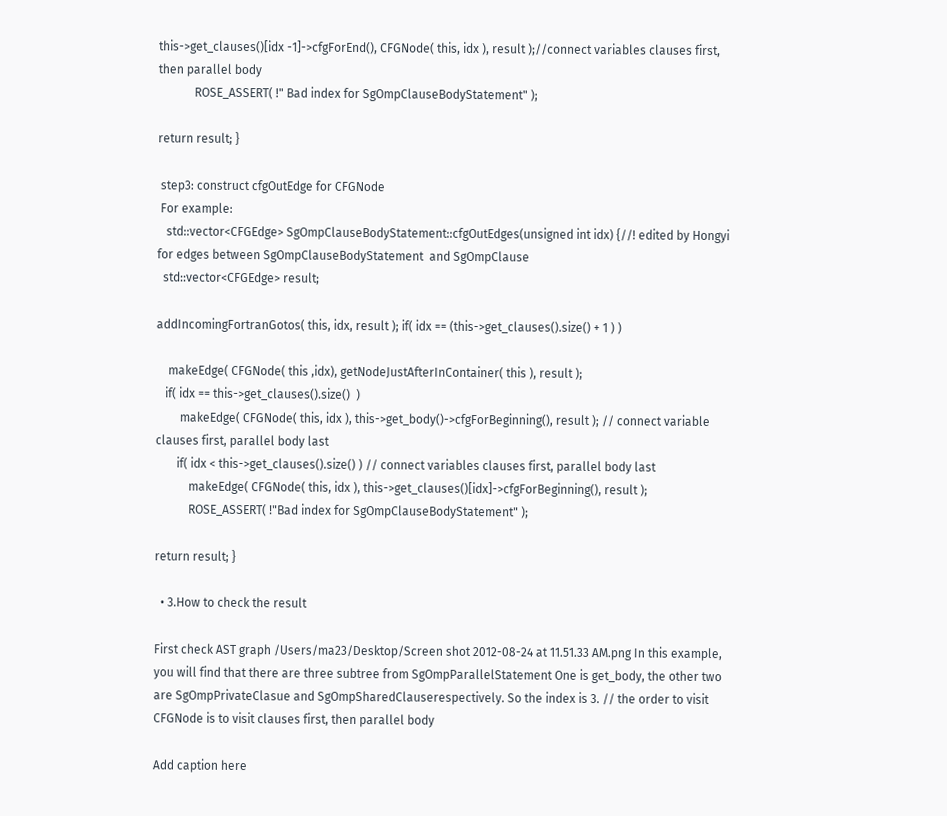this->get_clauses()[idx -1]->cfgForEnd(), CFGNode( this, idx ), result );//connect variables clauses first, then parallel body
            ROSE_ASSERT( !" Bad index for SgOmpClauseBodyStatement" );

return result; }

 step3: construct cfgOutEdge for CFGNode
 For example:
   std::vector<CFGEdge> SgOmpClauseBodyStatement::cfgOutEdges(unsigned int idx) {//! edited by Hongyi for edges between SgOmpClauseBodyStatement  and SgOmpClause
  std::vector<CFGEdge> result;

addIncomingFortranGotos( this, idx, result ); if( idx == (this->get_clauses().size() + 1 ) )

    makeEdge( CFGNode( this ,idx), getNodeJustAfterInContainer( this ), result );
   if( idx == this->get_clauses().size()  )
        makeEdge( CFGNode( this, idx ), this->get_body()->cfgForBeginning(), result ); // connect variable clauses first, parallel body last
       if( idx < this->get_clauses().size() ) // connect variables clauses first, parallel body last
           makeEdge( CFGNode( this, idx ), this->get_clauses()[idx]->cfgForBeginning(), result );
           ROSE_ASSERT( !"Bad index for SgOmpClauseBodyStatement" );

return result; }

  • 3.How to check the result

First check AST graph /Users/ma23/Desktop/Screen shot 2012-08-24 at 11.51.33 AM.png In this example, you will find that there are three subtree from SgOmpParallelStatement One is get_body, the other two are SgOmpPrivateClasue and SgOmpSharedClauserespectively. So the index is 3. // the order to visit CFGNode is to visit clauses first, then parallel body

Add caption here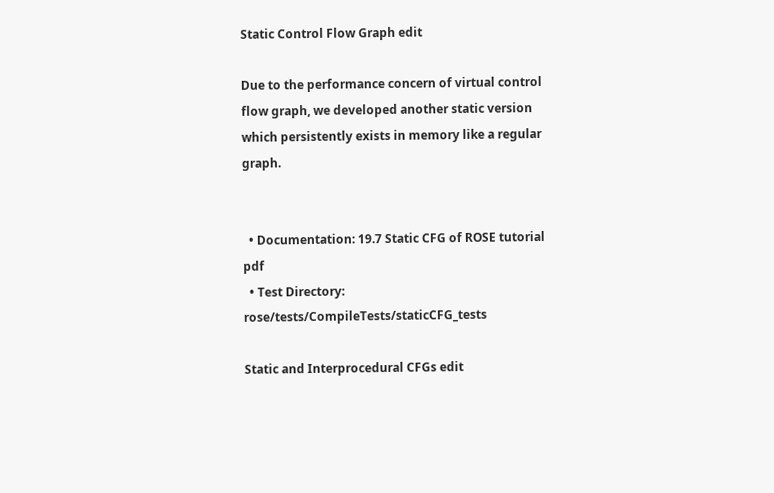Static Control Flow Graph edit

Due to the performance concern of virtual control flow graph, we developed another static version which persistently exists in memory like a regular graph.


  • Documentation: 19.7 Static CFG of ROSE tutorial pdf
  • Test Directory: rose/tests/CompileTests/staticCFG_tests

Static and Interprocedural CFGs edit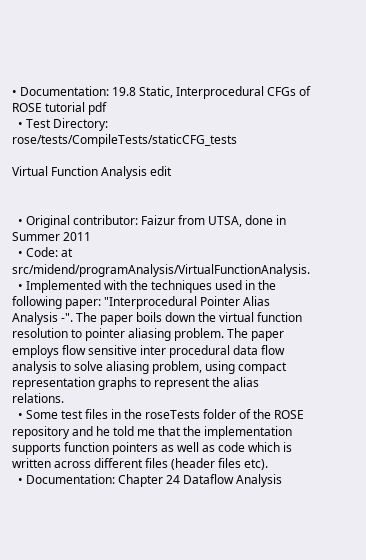• Documentation: 19.8 Static, Interprocedural CFGs of ROSE tutorial pdf
  • Test Directory: rose/tests/CompileTests/staticCFG_tests

Virtual Function Analysis edit


  • Original contributor: Faizur from UTSA, done in Summer 2011
  • Code: at src/midend/programAnalysis/VirtualFunctionAnalysis.
  • Implemented with the techniques used in the following paper: "Interprocedural Pointer Alias Analysis -". The paper boils down the virtual function resolution to pointer aliasing problem. The paper employs flow sensitive inter procedural data flow analysis to solve aliasing problem, using compact representation graphs to represent the alias relations.
  • Some test files in the roseTests folder of the ROSE repository and he told me that the implementation supports function pointers as well as code which is written across different files (header files etc).
  • Documentation: Chapter 24 Dataflow Analysis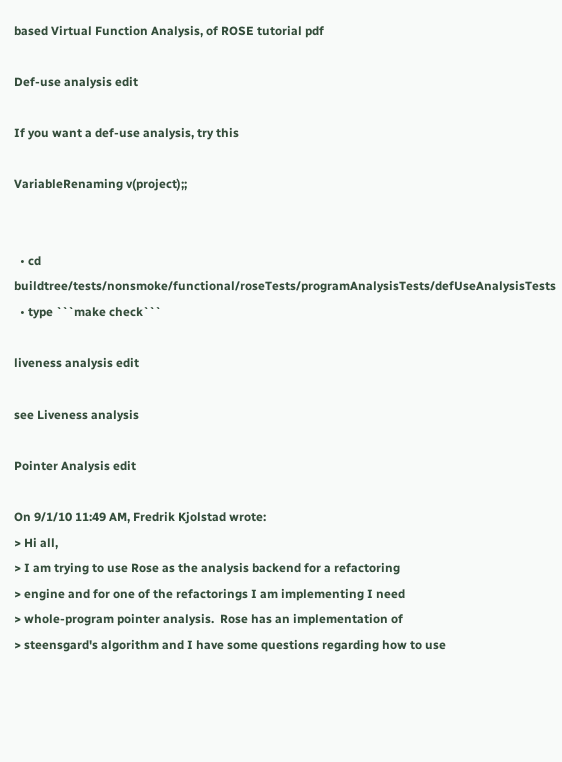based Virtual Function Analysis, of ROSE tutorial pdf

Def-use analysis edit

If you want a def-use analysis, try this

VariableRenaming v(project);;


  • cd buildtree/tests/nonsmoke/functional/roseTests/programAnalysisTests/defUseAnalysisTests
  • type ```make check```

liveness analysis edit

see Liveness analysis

Pointer Analysis edit

On 9/1/10 11:49 AM, Fredrik Kjolstad wrote:
> Hi all,
> I am trying to use Rose as the analysis backend for a refactoring
> engine and for one of the refactorings I am implementing I need
> whole-program pointer analysis.  Rose has an implementation of
> steensgard's algorithm and I have some questions regarding how to use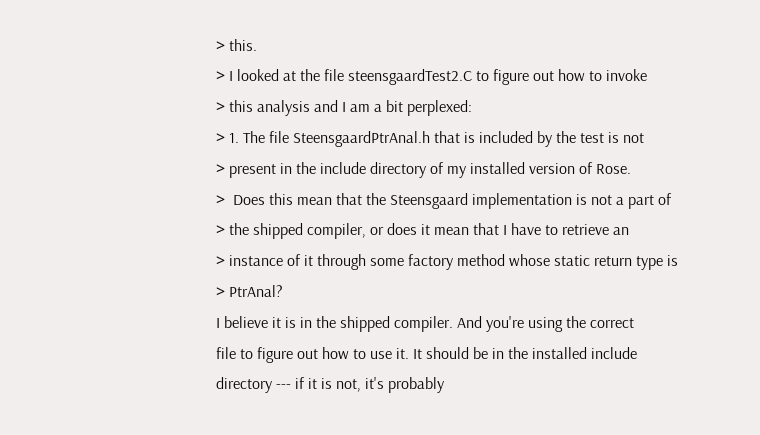> this.
> I looked at the file steensgaardTest2.C to figure out how to invoke
> this analysis and I am a bit perplexed:
> 1. The file SteensgaardPtrAnal.h that is included by the test is not
> present in the include directory of my installed version of Rose.
>  Does this mean that the Steensgaard implementation is not a part of
> the shipped compiler, or does it mean that I have to retrieve an
> instance of it through some factory method whose static return type is
> PtrAnal?
I believe it is in the shipped compiler. And you're using the correct
file to figure out how to use it. It should be in the installed include
directory --- if it is not, it's probably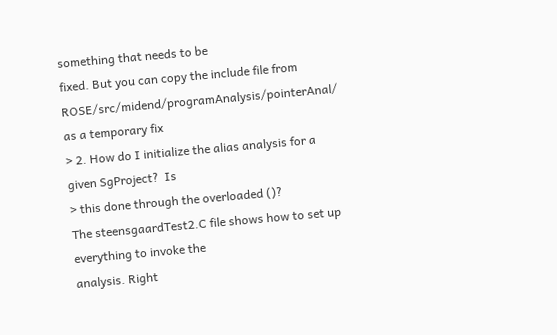something that needs to be
fixed. But you can copy the include file from
ROSE/src/midend/programAnalysis/pointerAnal/ as a temporary fix
> 2. How do I initialize the alias analysis for a given SgProject?  Is
> this done through the overloaded ()?
The steensgaardTest2.C file shows how to set up everything to invoke the
analysis. Right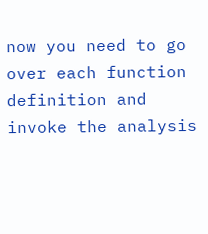now you need to go over each function definition and
invoke the analysis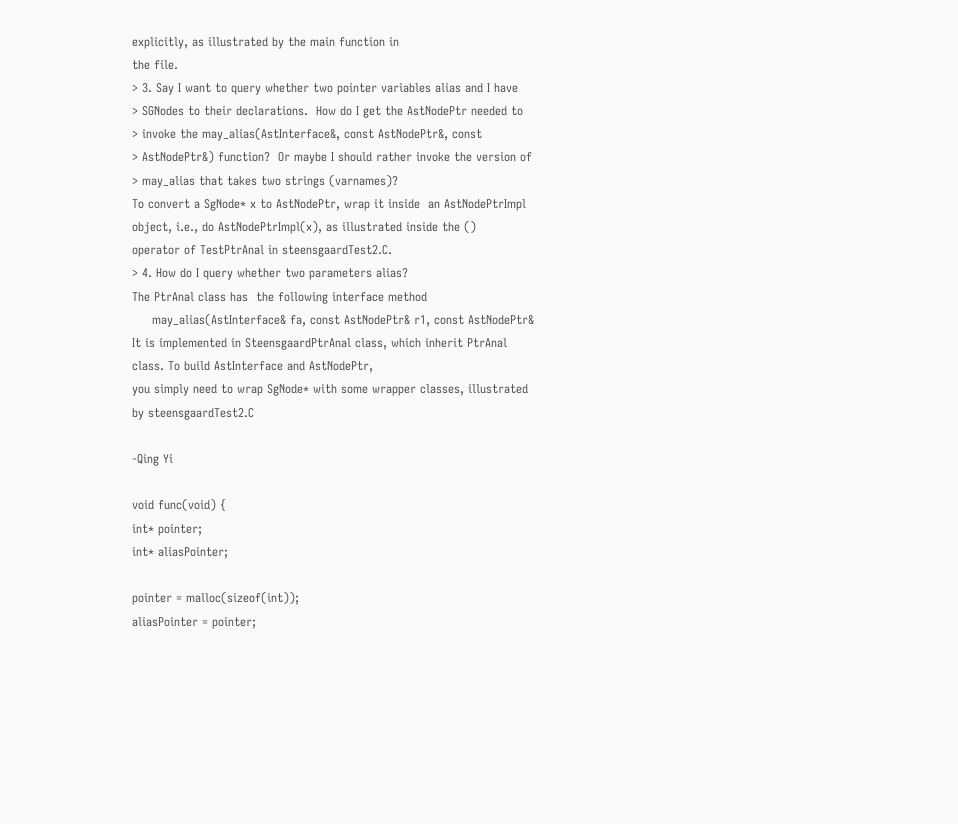explicitly, as illustrated by the main function in
the file.
> 3. Say I want to query whether two pointer variables alias and I have
> SGNodes to their declarations.  How do I get the AstNodePtr needed to
> invoke the may_alias(AstInterface&, const AstNodePtr&, const
> AstNodePtr&) function?  Or maybe I should rather invoke the version of
> may_alias that takes two strings (varnames)?
To convert a SgNode* x to AstNodePtr, wrap it inside  an AstNodePtrImpl
object, i.e., do AstNodePtrImpl(x), as illustrated inside the ()
operator of TestPtrAnal in steensgaardTest2.C.
> 4. How do I query whether two parameters alias?
The PtrAnal class has  the following interface method
     may_alias(AstInterface& fa, const AstNodePtr& r1, const AstNodePtr&
It is implemented in SteensgaardPtrAnal class, which inherit PtrAnal
class. To build AstInterface and AstNodePtr,
you simply need to wrap SgNode* with some wrapper classes, illustrated
by steensgaardTest2.C

-Qing Yi

void func(void) {
int* pointer;
int* aliasPointer;

pointer = malloc(sizeof(int));
aliasPointer = pointer;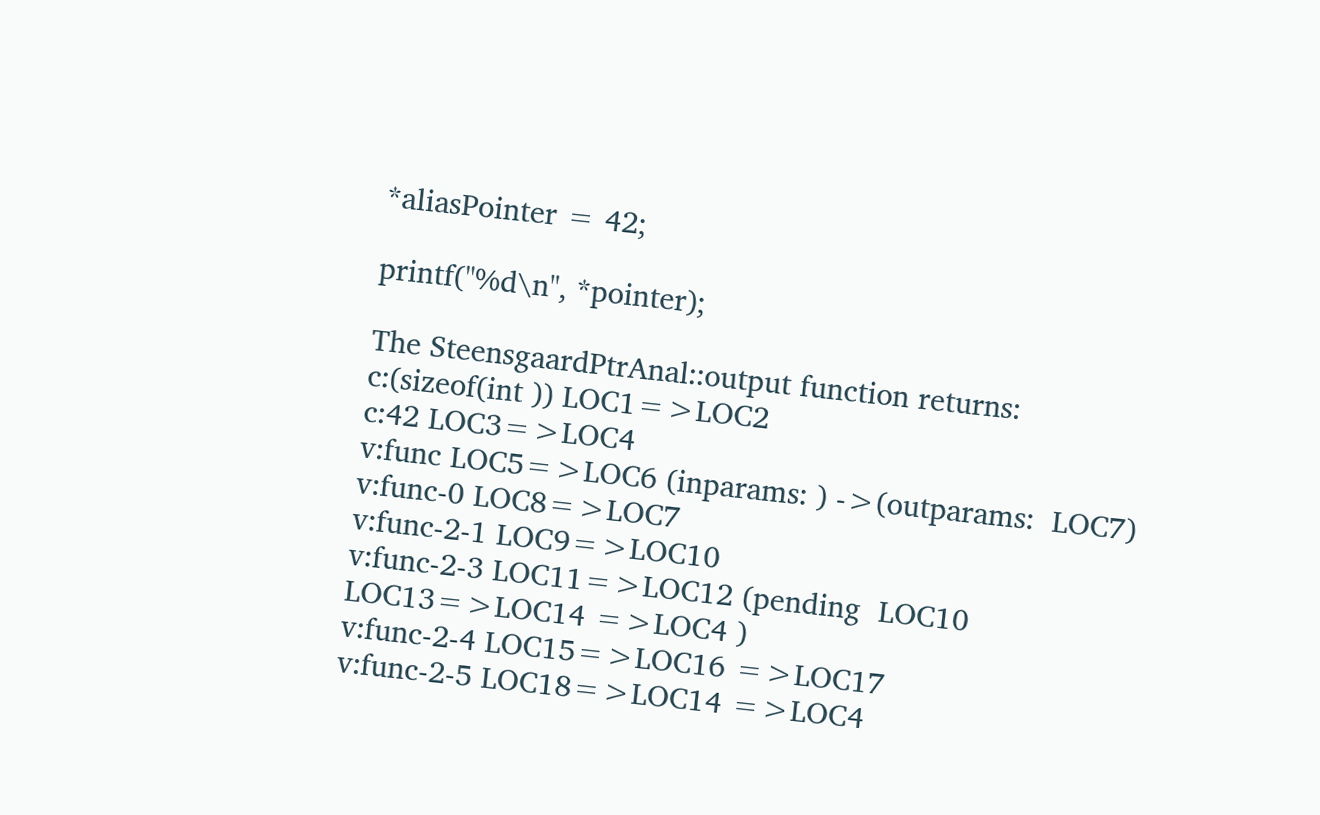*aliasPointer = 42;

printf("%d\n", *pointer);

The SteensgaardPtrAnal::output function returns:
c:(sizeof(int )) LOC1=>LOC2
c:42 LOC3=>LOC4
v:func LOC5=>LOC6 (inparams: ) ->(outparams:  LOC7)
v:func-0 LOC8=>LOC7
v:func-2-1 LOC9=>LOC10
v:func-2-3 LOC11=>LOC12 (pending  LOC10 LOC13=>LOC14 =>LOC4 )
v:func-2-4 LOC15=>LOC16 =>LOC17
v:func-2-5 LOC18=>LOC14 =>LOC4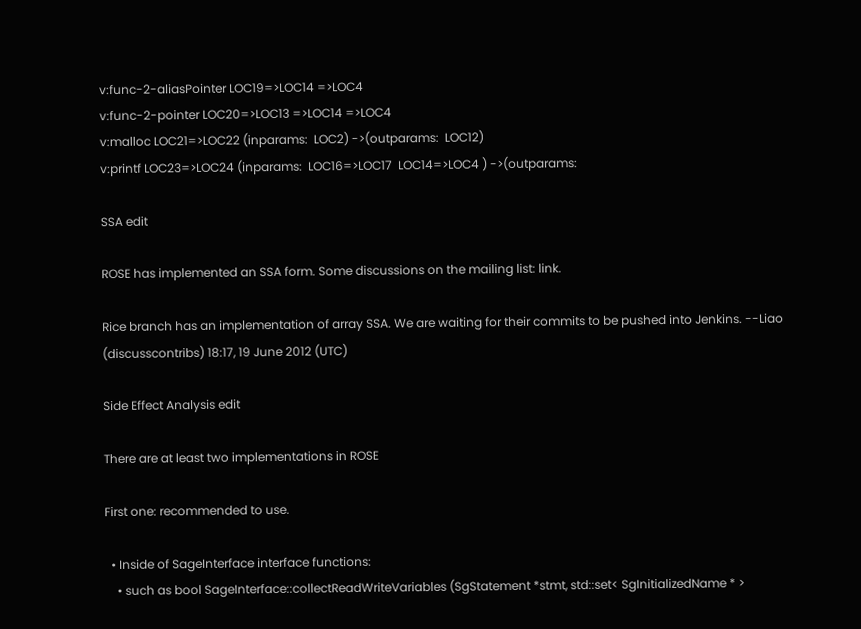v:func-2-aliasPointer LOC19=>LOC14 =>LOC4
v:func-2-pointer LOC20=>LOC13 =>LOC14 =>LOC4
v:malloc LOC21=>LOC22 (inparams:  LOC2) ->(outparams:  LOC12)
v:printf LOC23=>LOC24 (inparams:  LOC16=>LOC17  LOC14=>LOC4 ) ->(outparams:

SSA edit

ROSE has implemented an SSA form. Some discussions on the mailing list: link.

Rice branch has an implementation of array SSA. We are waiting for their commits to be pushed into Jenkins. --Liao (discusscontribs) 18:17, 19 June 2012 (UTC)

Side Effect Analysis edit

There are at least two implementations in ROSE

First one: recommended to use.

  • Inside of SageInterface interface functions:
    • such as bool SageInterface::collectReadWriteVariables (SgStatement *stmt, std::set< SgInitializedName * >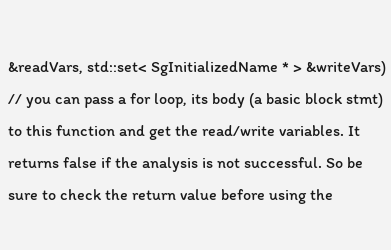&readVars, std::set< SgInitializedName * > &writeVars) // you can pass a for loop, its body (a basic block stmt) to this function and get the read/write variables. It returns false if the analysis is not successful. So be sure to check the return value before using the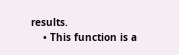results.
    • This function is a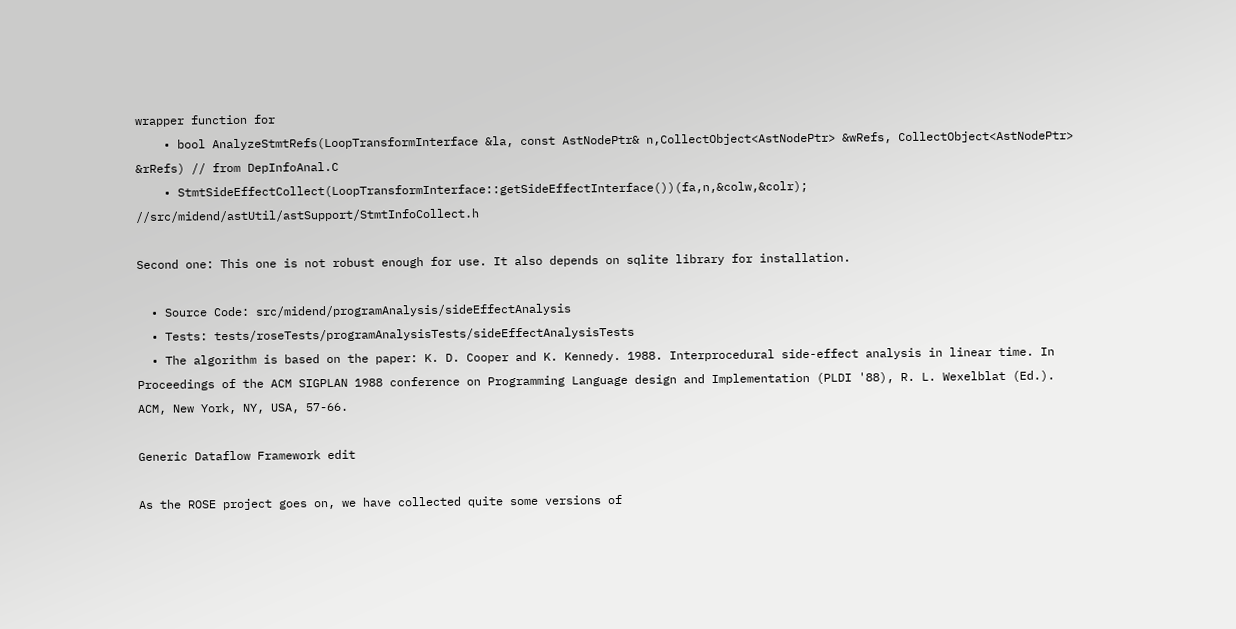wrapper function for
    • bool AnalyzeStmtRefs(LoopTransformInterface &la, const AstNodePtr& n,CollectObject<AstNodePtr> &wRefs, CollectObject<AstNodePtr> &rRefs) // from DepInfoAnal.C
    • StmtSideEffectCollect(LoopTransformInterface::getSideEffectInterface())(fa,n,&colw,&colr); //src/midend/astUtil/astSupport/StmtInfoCollect.h

Second one: This one is not robust enough for use. It also depends on sqlite library for installation.

  • Source Code: src/midend/programAnalysis/sideEffectAnalysis
  • Tests: tests/roseTests/programAnalysisTests/sideEffectAnalysisTests
  • The algorithm is based on the paper: K. D. Cooper and K. Kennedy. 1988. Interprocedural side-effect analysis in linear time. In Proceedings of the ACM SIGPLAN 1988 conference on Programming Language design and Implementation (PLDI '88), R. L. Wexelblat (Ed.). ACM, New York, NY, USA, 57-66.

Generic Dataflow Framework edit

As the ROSE project goes on, we have collected quite some versions of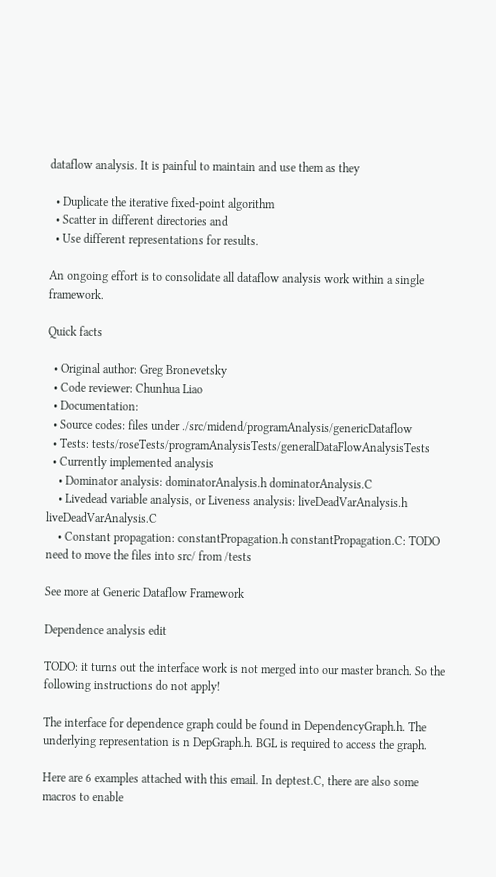dataflow analysis. It is painful to maintain and use them as they

  • Duplicate the iterative fixed-point algorithm
  • Scatter in different directories and
  • Use different representations for results.

An ongoing effort is to consolidate all dataflow analysis work within a single framework.

Quick facts

  • Original author: Greg Bronevetsky
  • Code reviewer: Chunhua Liao
  • Documentation:
  • Source codes: files under ./src/midend/programAnalysis/genericDataflow
  • Tests: tests/roseTests/programAnalysisTests/generalDataFlowAnalysisTests
  • Currently implemented analysis
    • Dominator analysis: dominatorAnalysis.h dominatorAnalysis.C
    • Livedead variable analysis, or Liveness analysis: liveDeadVarAnalysis.h liveDeadVarAnalysis.C
    • Constant propagation: constantPropagation.h constantPropagation.C: TODO need to move the files into src/ from /tests

See more at Generic Dataflow Framework

Dependence analysis edit

TODO: it turns out the interface work is not merged into our master branch. So the following instructions do not apply!

The interface for dependence graph could be found in DependencyGraph.h. The underlying representation is n DepGraph.h. BGL is required to access the graph.

Here are 6 examples attached with this email. In deptest.C, there are also some macros to enable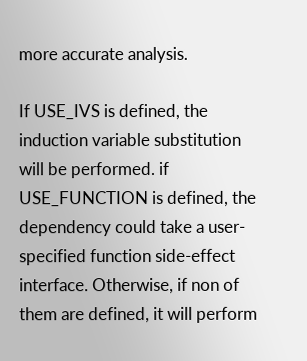more accurate analysis.

If USE_IVS is defined, the induction variable substitution will be performed. if USE_FUNCTION is defined, the dependency could take a user-specified function side-effect interface. Otherwise, if non of them are defined, it will perform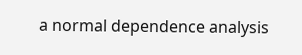a normal dependence analysis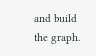and build the graph.